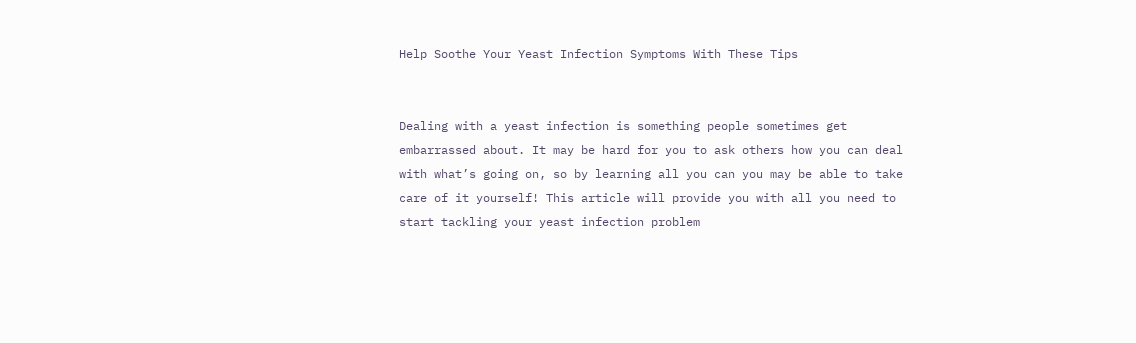Help Soothe Your Yeast Infection Symptoms With These Tips


Dealing with a yeast infection is something people sometimes get embarrassed about. It may be hard for you to ask others how you can deal with what’s going on, so by learning all you can you may be able to take care of it yourself! This article will provide you with all you need to start tackling your yeast infection problem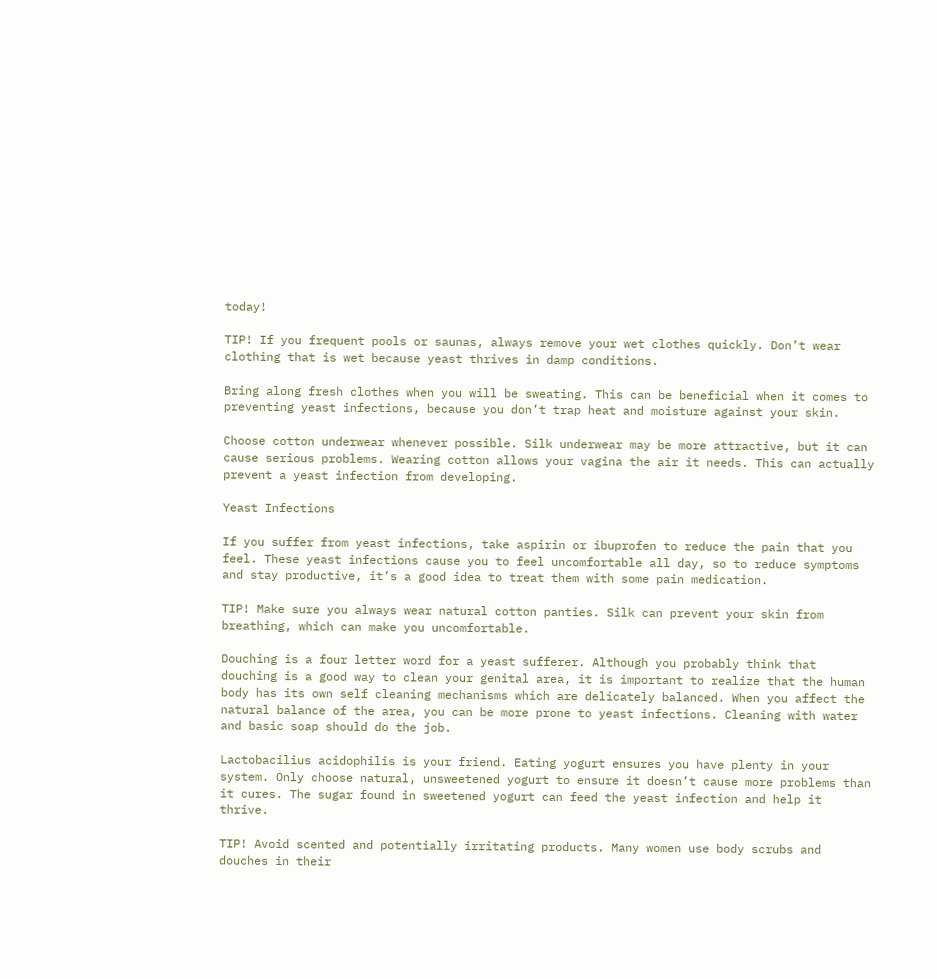today!

TIP! If you frequent pools or saunas, always remove your wet clothes quickly. Don’t wear clothing that is wet because yeast thrives in damp conditions.

Bring along fresh clothes when you will be sweating. This can be beneficial when it comes to preventing yeast infections, because you don’t trap heat and moisture against your skin.

Choose cotton underwear whenever possible. Silk underwear may be more attractive, but it can cause serious problems. Wearing cotton allows your vagina the air it needs. This can actually prevent a yeast infection from developing.

Yeast Infections

If you suffer from yeast infections, take aspirin or ibuprofen to reduce the pain that you feel. These yeast infections cause you to feel uncomfortable all day, so to reduce symptoms and stay productive, it’s a good idea to treat them with some pain medication.

TIP! Make sure you always wear natural cotton panties. Silk can prevent your skin from breathing, which can make you uncomfortable.

Douching is a four letter word for a yeast sufferer. Although you probably think that douching is a good way to clean your genital area, it is important to realize that the human body has its own self cleaning mechanisms which are delicately balanced. When you affect the natural balance of the area, you can be more prone to yeast infections. Cleaning with water and basic soap should do the job.

Lactobacilius acidophilis is your friend. Eating yogurt ensures you have plenty in your system. Only choose natural, unsweetened yogurt to ensure it doesn’t cause more problems than it cures. The sugar found in sweetened yogurt can feed the yeast infection and help it thrive.

TIP! Avoid scented and potentially irritating products. Many women use body scrubs and douches in their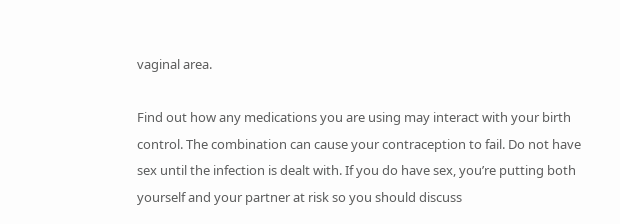vaginal area.

Find out how any medications you are using may interact with your birth control. The combination can cause your contraception to fail. Do not have sex until the infection is dealt with. If you do have sex, you’re putting both yourself and your partner at risk so you should discuss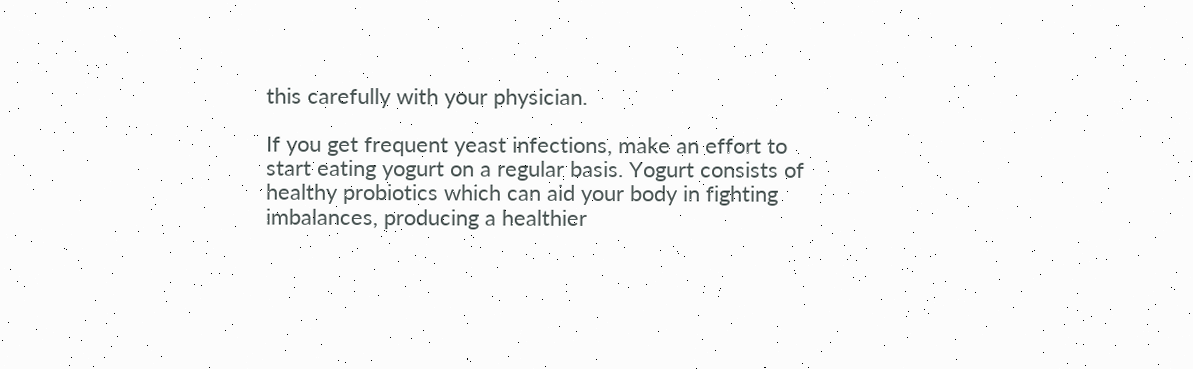this carefully with your physician.

If you get frequent yeast infections, make an effort to start eating yogurt on a regular basis. Yogurt consists of healthy probiotics which can aid your body in fighting imbalances, producing a healthier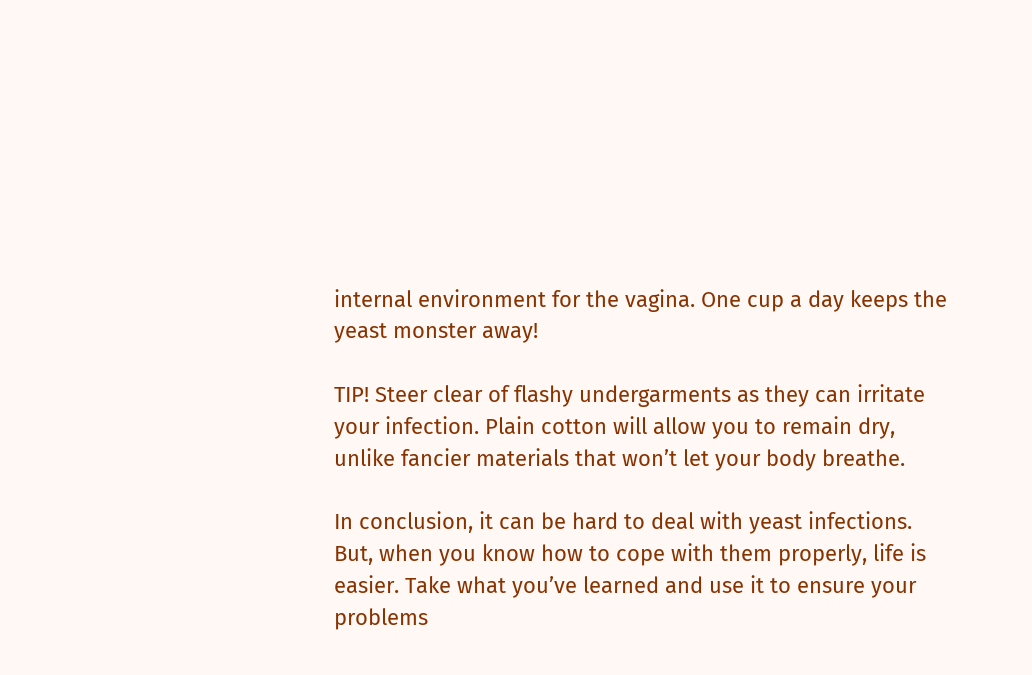internal environment for the vagina. One cup a day keeps the yeast monster away!

TIP! Steer clear of flashy undergarments as they can irritate your infection. Plain cotton will allow you to remain dry, unlike fancier materials that won’t let your body breathe.

In conclusion, it can be hard to deal with yeast infections. But, when you know how to cope with them properly, life is easier. Take what you’ve learned and use it to ensure your problems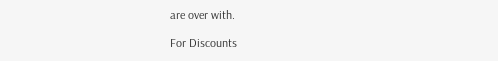are over with.

For Discounts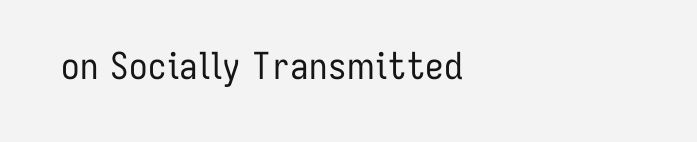on Socially Transmitted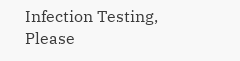Infection Testing, Please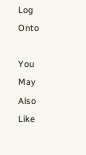Log Onto

You May Also Like